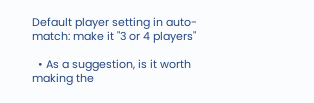Default player setting in auto-match: make it "3 or 4 players"

  • As a suggestion, is it worth making the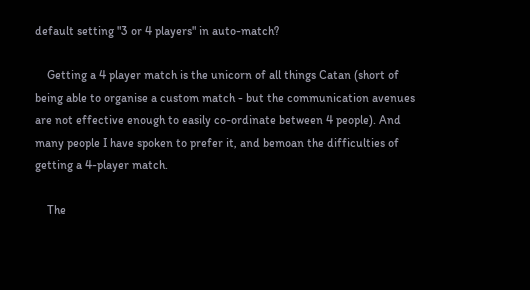default setting "3 or 4 players" in auto-match?

    Getting a 4 player match is the unicorn of all things Catan (short of being able to organise a custom match - but the communication avenues are not effective enough to easily co-ordinate between 4 people). And many people I have spoken to prefer it, and bemoan the difficulties of getting a 4-player match.

    The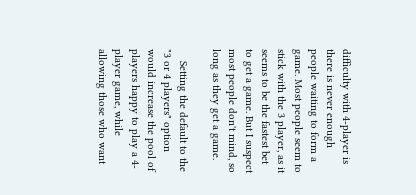difficulty with 4-player is there is never enough people waiting to form a game. Most people seem to stick with the 3 player, as it seems to be the fastest bet to get a game. But I suspect most people don't mind, so long as they get a game.

    Setting the default to the "3 or 4 players" option would increase the pool of players happy to play a 4-player game, while allowing those who want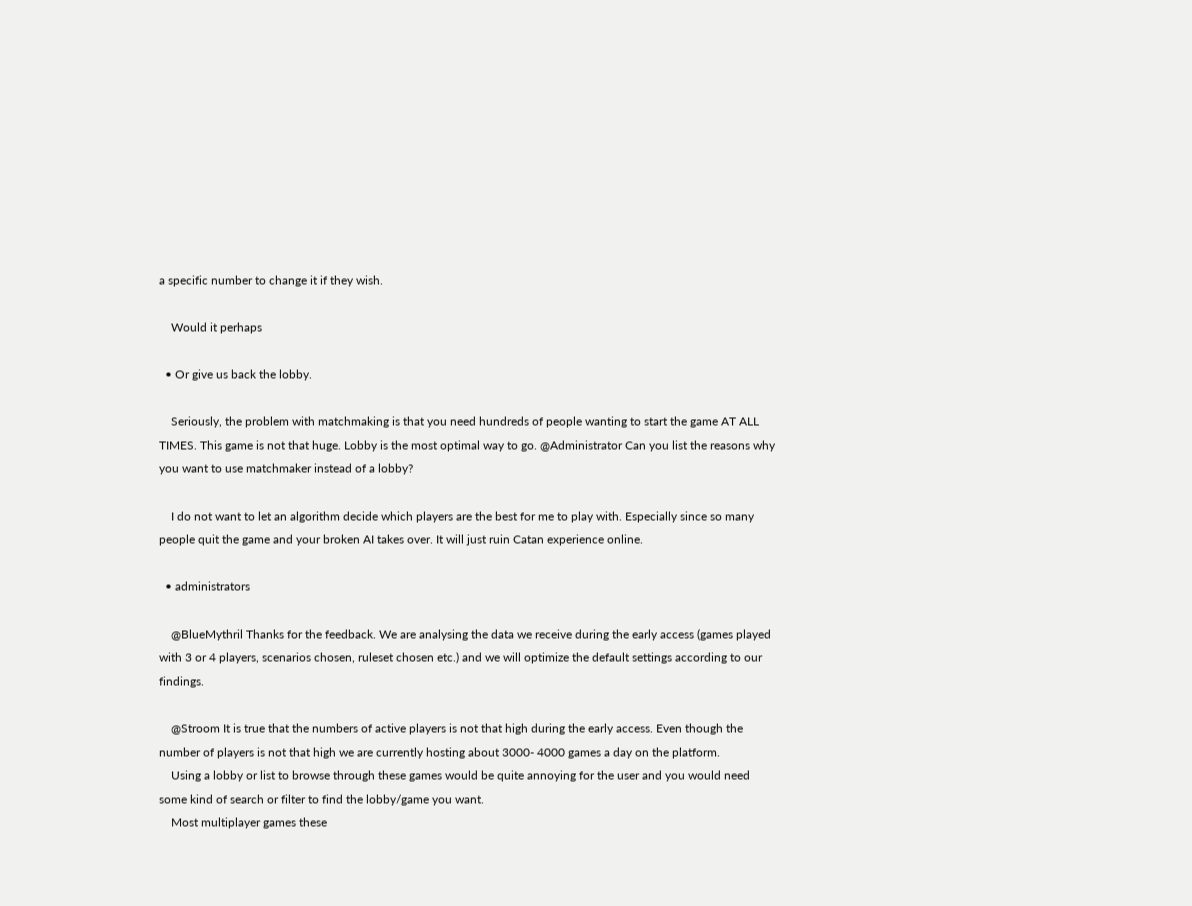a specific number to change it if they wish.

    Would it perhaps

  • Or give us back the lobby.

    Seriously, the problem with matchmaking is that you need hundreds of people wanting to start the game AT ALL TIMES. This game is not that huge. Lobby is the most optimal way to go. @Administrator Can you list the reasons why you want to use matchmaker instead of a lobby?

    I do not want to let an algorithm decide which players are the best for me to play with. Especially since so many people quit the game and your broken AI takes over. It will just ruin Catan experience online.

  • administrators

    @BlueMythril Thanks for the feedback. We are analysing the data we receive during the early access (games played with 3 or 4 players, scenarios chosen, ruleset chosen etc.) and we will optimize the default settings according to our findings.

    @Stroom It is true that the numbers of active players is not that high during the early access. Even though the number of players is not that high we are currently hosting about 3000- 4000 games a day on the platform.
    Using a lobby or list to browse through these games would be quite annoying for the user and you would need some kind of search or filter to find the lobby/game you want.
    Most multiplayer games these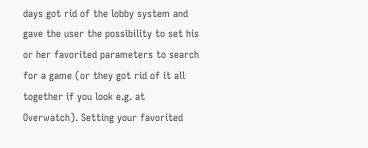days got rid of the lobby system and gave the user the possibility to set his or her favorited parameters to search for a game (or they got rid of it all together if you look e.g. at Overwatch). Setting your favorited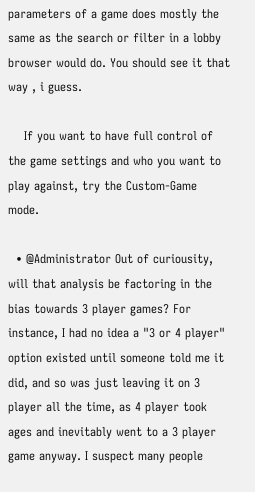parameters of a game does mostly the same as the search or filter in a lobby browser would do. You should see it that way , i guess.

    If you want to have full control of the game settings and who you want to play against, try the Custom-Game mode.

  • @Administrator Out of curiousity, will that analysis be factoring in the bias towards 3 player games? For instance, I had no idea a "3 or 4 player" option existed until someone told me it did, and so was just leaving it on 3 player all the time, as 4 player took ages and inevitably went to a 3 player game anyway. I suspect many people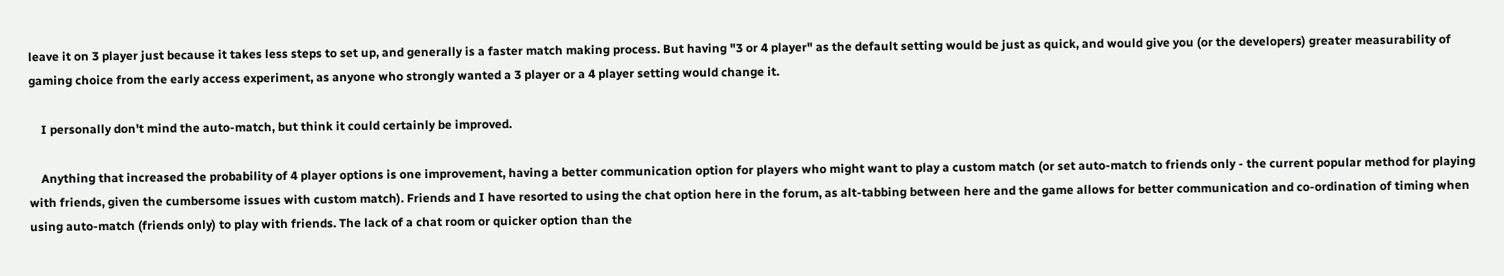leave it on 3 player just because it takes less steps to set up, and generally is a faster match making process. But having "3 or 4 player" as the default setting would be just as quick, and would give you (or the developers) greater measurability of gaming choice from the early access experiment, as anyone who strongly wanted a 3 player or a 4 player setting would change it.

    I personally don't mind the auto-match, but think it could certainly be improved.

    Anything that increased the probability of 4 player options is one improvement, having a better communication option for players who might want to play a custom match (or set auto-match to friends only - the current popular method for playing with friends, given the cumbersome issues with custom match). Friends and I have resorted to using the chat option here in the forum, as alt-tabbing between here and the game allows for better communication and co-ordination of timing when using auto-match (friends only) to play with friends. The lack of a chat room or quicker option than the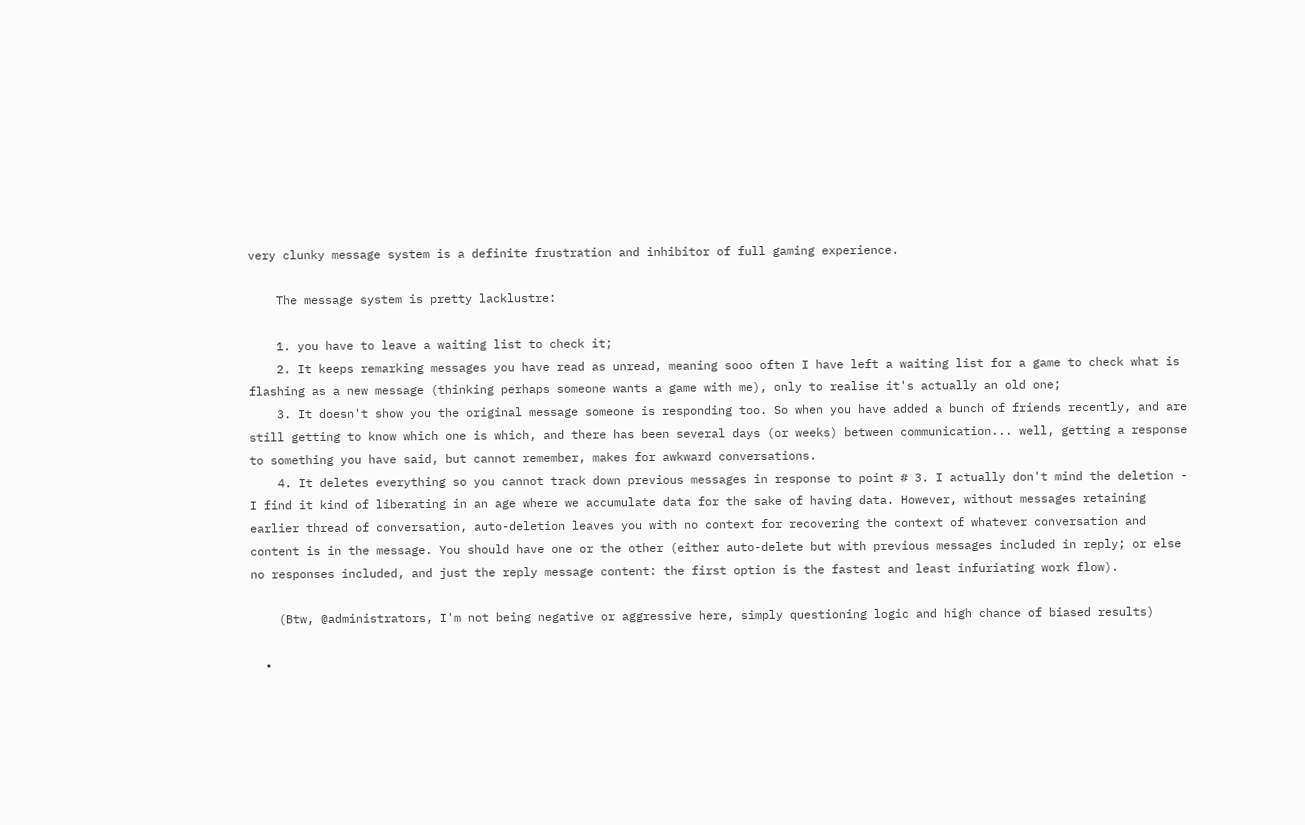very clunky message system is a definite frustration and inhibitor of full gaming experience.

    The message system is pretty lacklustre:

    1. you have to leave a waiting list to check it;
    2. It keeps remarking messages you have read as unread, meaning sooo often I have left a waiting list for a game to check what is flashing as a new message (thinking perhaps someone wants a game with me), only to realise it's actually an old one;
    3. It doesn't show you the original message someone is responding too. So when you have added a bunch of friends recently, and are still getting to know which one is which, and there has been several days (or weeks) between communication... well, getting a response to something you have said, but cannot remember, makes for awkward conversations.
    4. It deletes everything so you cannot track down previous messages in response to point # 3. I actually don't mind the deletion - I find it kind of liberating in an age where we accumulate data for the sake of having data. However, without messages retaining earlier thread of conversation, auto-deletion leaves you with no context for recovering the context of whatever conversation and content is in the message. You should have one or the other (either auto-delete but with previous messages included in reply; or else no responses included, and just the reply message content: the first option is the fastest and least infuriating work flow).

    (Btw, @administrators, I'm not being negative or aggressive here, simply questioning logic and high chance of biased results)

  •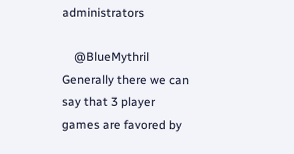administrators

    @BlueMythril Generally there we can say that 3 player games are favored by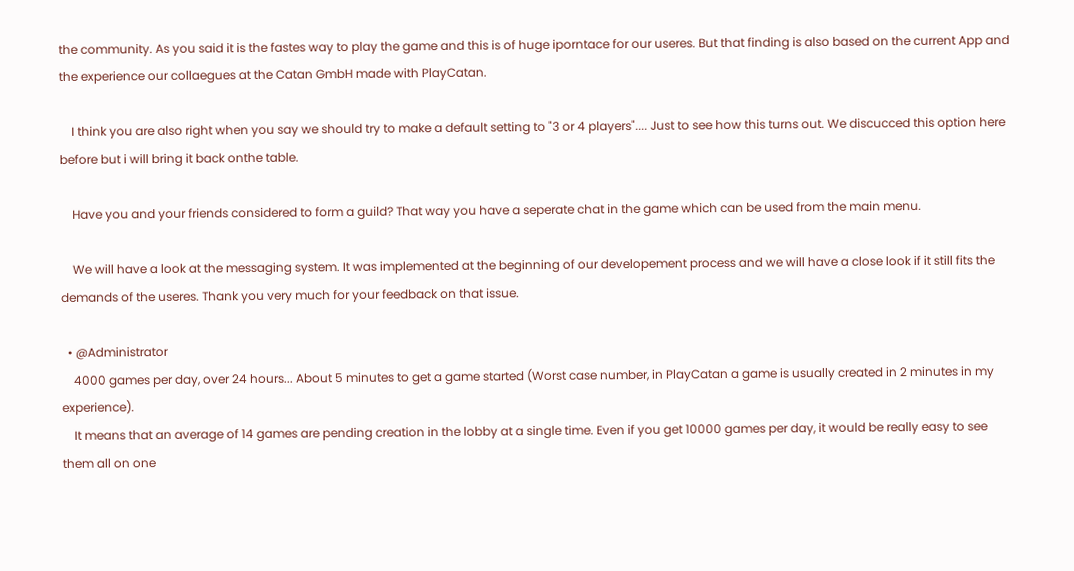the community. As you said it is the fastes way to play the game and this is of huge iporntace for our useres. But that finding is also based on the current App and the experience our collaegues at the Catan GmbH made with PlayCatan.

    I think you are also right when you say we should try to make a default setting to "3 or 4 players".... Just to see how this turns out. We discucced this option here before but i will bring it back onthe table.

    Have you and your friends considered to form a guild? That way you have a seperate chat in the game which can be used from the main menu.

    We will have a look at the messaging system. It was implemented at the beginning of our developement process and we will have a close look if it still fits the demands of the useres. Thank you very much for your feedback on that issue.

  • @Administrator
    4000 games per day, over 24 hours... About 5 minutes to get a game started (Worst case number, in PlayCatan a game is usually created in 2 minutes in my experience).
    It means that an average of 14 games are pending creation in the lobby at a single time. Even if you get 10000 games per day, it would be really easy to see them all on one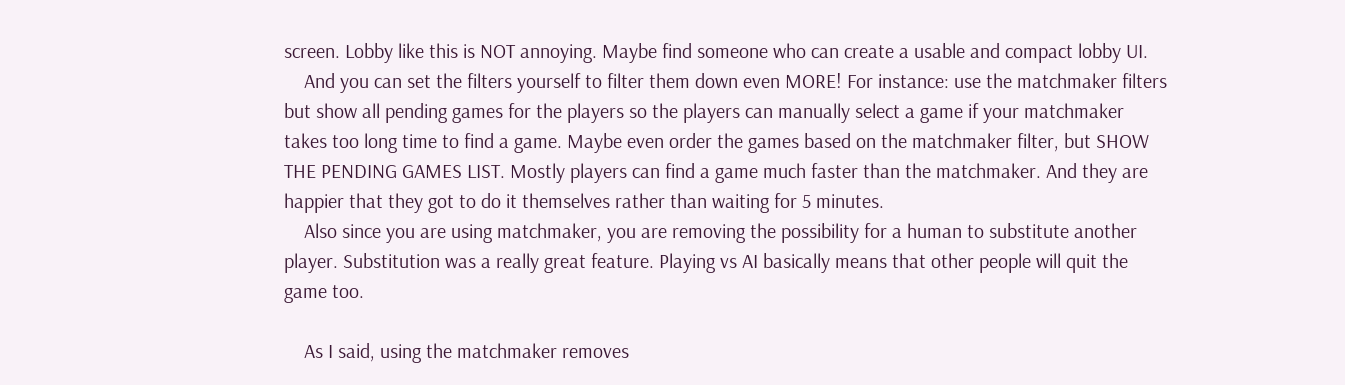screen. Lobby like this is NOT annoying. Maybe find someone who can create a usable and compact lobby UI.
    And you can set the filters yourself to filter them down even MORE! For instance: use the matchmaker filters but show all pending games for the players so the players can manually select a game if your matchmaker takes too long time to find a game. Maybe even order the games based on the matchmaker filter, but SHOW THE PENDING GAMES LIST. Mostly players can find a game much faster than the matchmaker. And they are happier that they got to do it themselves rather than waiting for 5 minutes.
    Also since you are using matchmaker, you are removing the possibility for a human to substitute another player. Substitution was a really great feature. Playing vs AI basically means that other people will quit the game too.

    As I said, using the matchmaker removes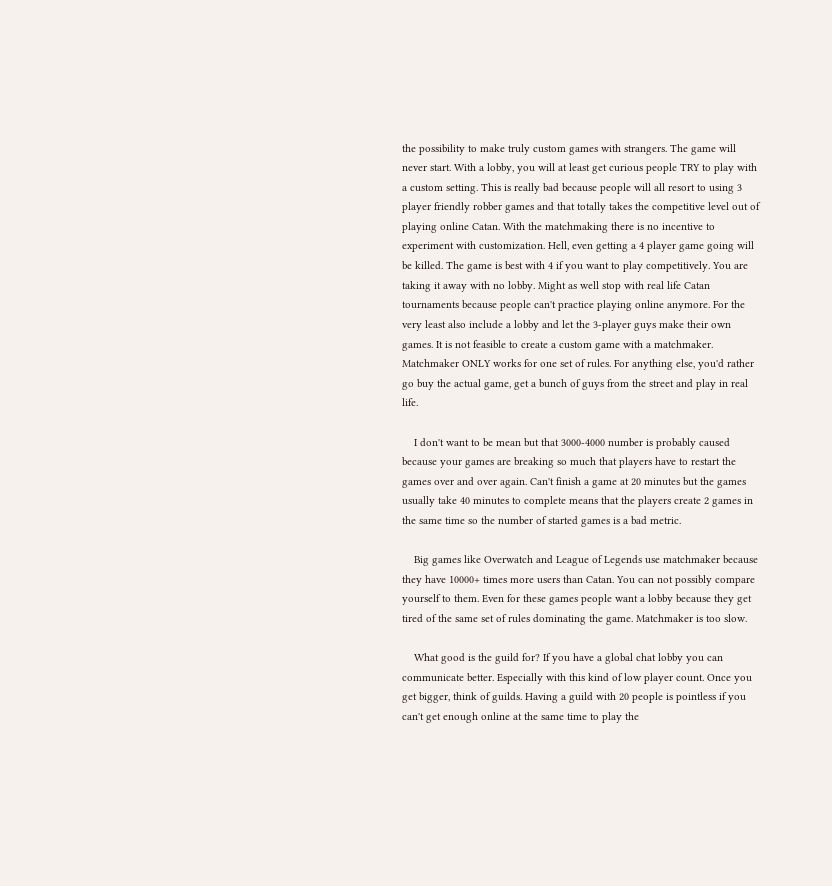the possibility to make truly custom games with strangers. The game will never start. With a lobby, you will at least get curious people TRY to play with a custom setting. This is really bad because people will all resort to using 3 player friendly robber games and that totally takes the competitive level out of playing online Catan. With the matchmaking there is no incentive to experiment with customization. Hell, even getting a 4 player game going will be killed. The game is best with 4 if you want to play competitively. You are taking it away with no lobby. Might as well stop with real life Catan tournaments because people can't practice playing online anymore. For the very least also include a lobby and let the 3-player guys make their own games. It is not feasible to create a custom game with a matchmaker. Matchmaker ONLY works for one set of rules. For anything else, you'd rather go buy the actual game, get a bunch of guys from the street and play in real life.

    I don't want to be mean but that 3000-4000 number is probably caused because your games are breaking so much that players have to restart the games over and over again. Can't finish a game at 20 minutes but the games usually take 40 minutes to complete means that the players create 2 games in the same time so the number of started games is a bad metric.

    Big games like Overwatch and League of Legends use matchmaker because they have 10000+ times more users than Catan. You can not possibly compare yourself to them. Even for these games people want a lobby because they get tired of the same set of rules dominating the game. Matchmaker is too slow.

    What good is the guild for? If you have a global chat lobby you can communicate better. Especially with this kind of low player count. Once you get bigger, think of guilds. Having a guild with 20 people is pointless if you can't get enough online at the same time to play the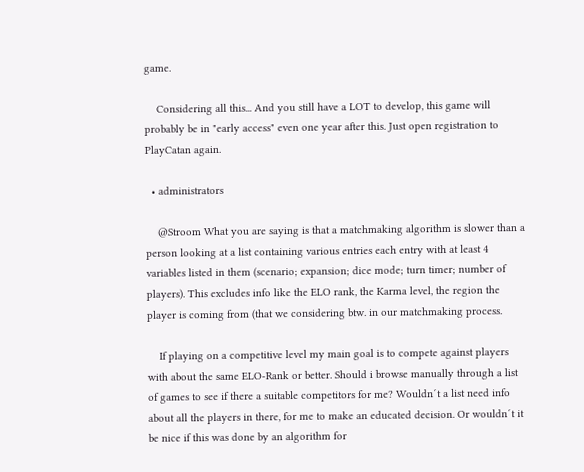game.

    Considering all this... And you still have a LOT to develop, this game will probably be in "early access" even one year after this. Just open registration to PlayCatan again.

  • administrators

    @Stroom What you are saying is that a matchmaking algorithm is slower than a person looking at a list containing various entries each entry with at least 4 variables listed in them (scenario; expansion; dice mode; turn timer; number of players). This excludes info like the ELO rank, the Karma level, the region the player is coming from (that we considering btw. in our matchmaking process.

    If playing on a competitive level my main goal is to compete against players with about the same ELO-Rank or better. Should i browse manually through a list of games to see if there a suitable competitors for me? Wouldn´t a list need info about all the players in there, for me to make an educated decision. Or wouldn´t it be nice if this was done by an algorithm for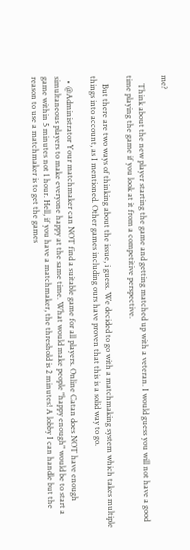me?

    Think about the new player starting the game and getting matched up with a veteran. I would guess you will not have a good time playing the game if you look at it from a competitive perspective.

    But there are two ways of thinking about the issue, i guess. We decided to go with a matchmaking system which takes multiple things into account, as I mentioned. Other games including ours have proven that this is a solid way to go.

  • @Administrator Your matchmaker can NOT find a suitable game for all players. Online Catan does NOT have enough simultaneous players to make everyone happy at the same time. What would make people "happy enough" would be to start a game within 5 minutes not 1 hour. Hell, if you have a matchmaker, the threshold is 2 minutes! A lobby I can handle but the reason to use a matchmaker is to get the games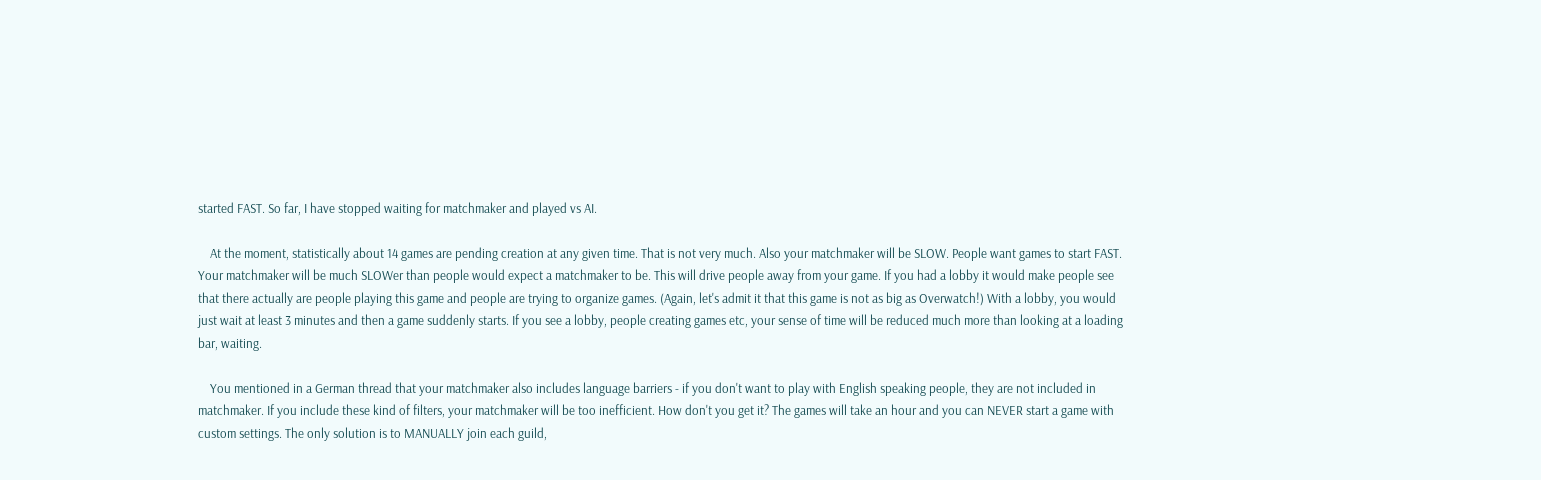started FAST. So far, I have stopped waiting for matchmaker and played vs AI.

    At the moment, statistically about 14 games are pending creation at any given time. That is not very much. Also your matchmaker will be SLOW. People want games to start FAST. Your matchmaker will be much SLOWer than people would expect a matchmaker to be. This will drive people away from your game. If you had a lobby it would make people see that there actually are people playing this game and people are trying to organize games. (Again, let's admit it that this game is not as big as Overwatch!) With a lobby, you would just wait at least 3 minutes and then a game suddenly starts. If you see a lobby, people creating games etc, your sense of time will be reduced much more than looking at a loading bar, waiting.

    You mentioned in a German thread that your matchmaker also includes language barriers - if you don't want to play with English speaking people, they are not included in matchmaker. If you include these kind of filters, your matchmaker will be too inefficient. How don't you get it? The games will take an hour and you can NEVER start a game with custom settings. The only solution is to MANUALLY join each guild,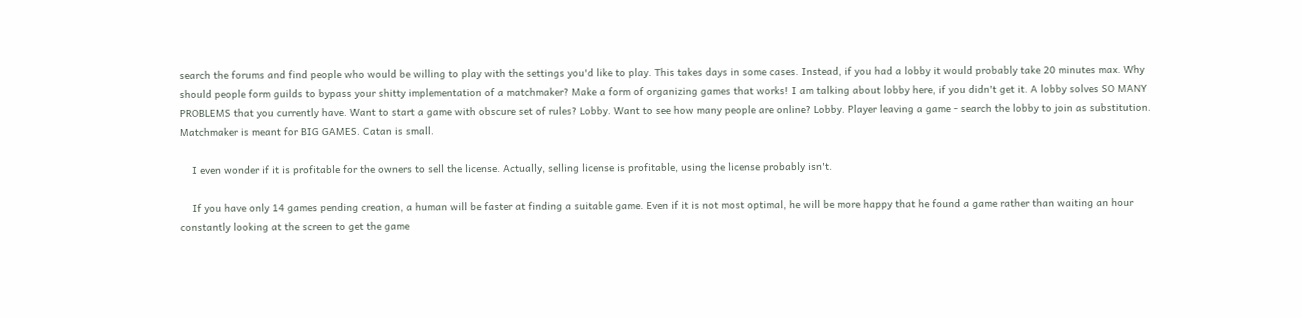search the forums and find people who would be willing to play with the settings you'd like to play. This takes days in some cases. Instead, if you had a lobby it would probably take 20 minutes max. Why should people form guilds to bypass your shitty implementation of a matchmaker? Make a form of organizing games that works! I am talking about lobby here, if you didn't get it. A lobby solves SO MANY PROBLEMS that you currently have. Want to start a game with obscure set of rules? Lobby. Want to see how many people are online? Lobby. Player leaving a game - search the lobby to join as substitution. Matchmaker is meant for BIG GAMES. Catan is small.

    I even wonder if it is profitable for the owners to sell the license. Actually, selling license is profitable, using the license probably isn't.

    If you have only 14 games pending creation, a human will be faster at finding a suitable game. Even if it is not most optimal, he will be more happy that he found a game rather than waiting an hour constantly looking at the screen to get the game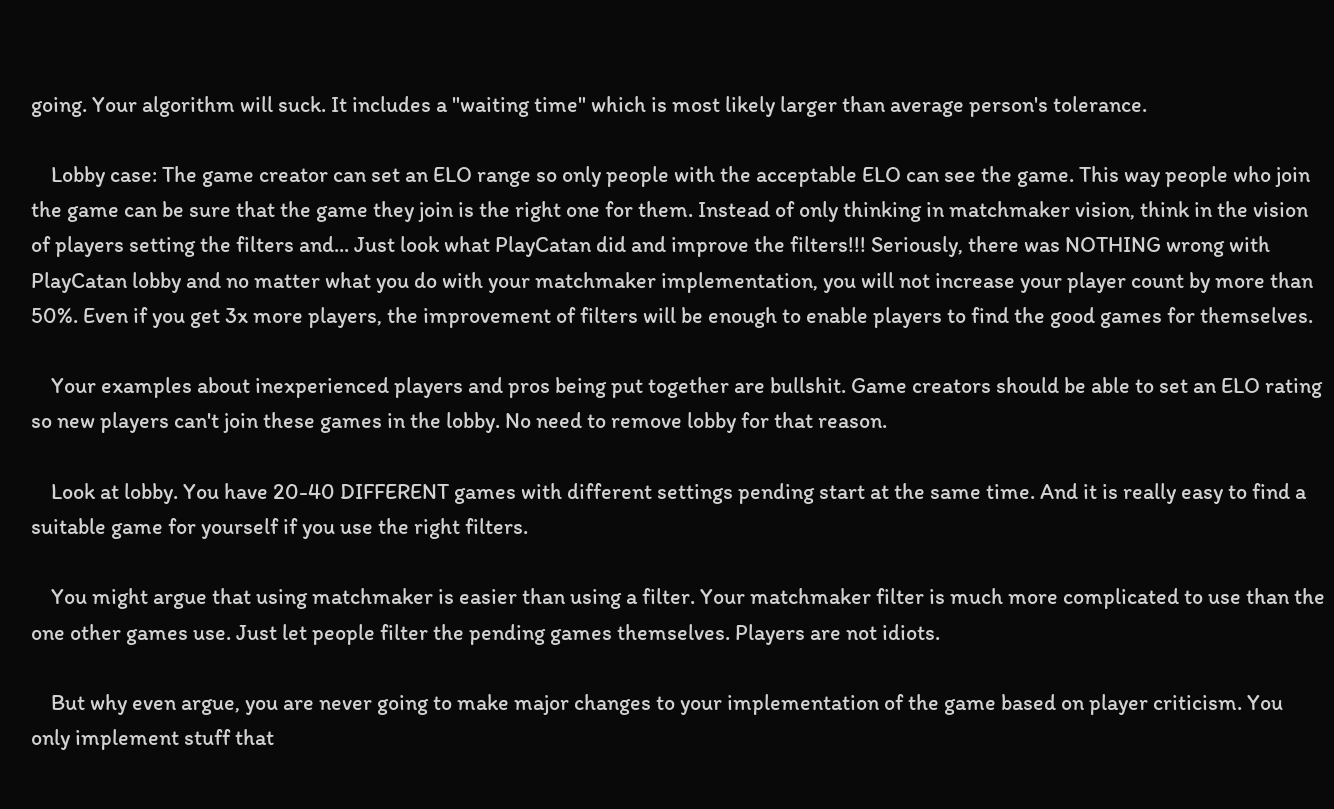going. Your algorithm will suck. It includes a "waiting time" which is most likely larger than average person's tolerance.

    Lobby case: The game creator can set an ELO range so only people with the acceptable ELO can see the game. This way people who join the game can be sure that the game they join is the right one for them. Instead of only thinking in matchmaker vision, think in the vision of players setting the filters and... Just look what PlayCatan did and improve the filters!!! Seriously, there was NOTHING wrong with PlayCatan lobby and no matter what you do with your matchmaker implementation, you will not increase your player count by more than 50%. Even if you get 3x more players, the improvement of filters will be enough to enable players to find the good games for themselves.

    Your examples about inexperienced players and pros being put together are bullshit. Game creators should be able to set an ELO rating so new players can't join these games in the lobby. No need to remove lobby for that reason.

    Look at lobby. You have 20-40 DIFFERENT games with different settings pending start at the same time. And it is really easy to find a suitable game for yourself if you use the right filters.

    You might argue that using matchmaker is easier than using a filter. Your matchmaker filter is much more complicated to use than the one other games use. Just let people filter the pending games themselves. Players are not idiots.

    But why even argue, you are never going to make major changes to your implementation of the game based on player criticism. You only implement stuff that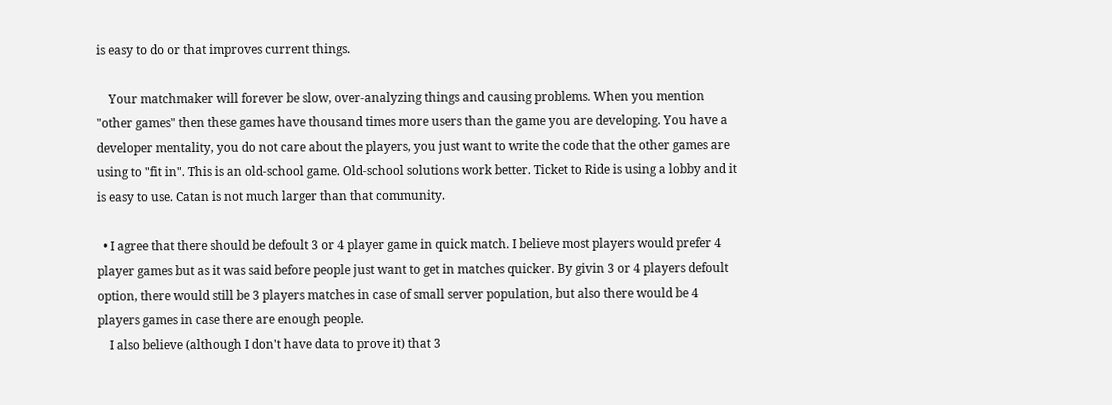is easy to do or that improves current things.

    Your matchmaker will forever be slow, over-analyzing things and causing problems. When you mention "other games" then these games have thousand times more users than the game you are developing. You have a developer mentality, you do not care about the players, you just want to write the code that the other games are using to "fit in". This is an old-school game. Old-school solutions work better. Ticket to Ride is using a lobby and it is easy to use. Catan is not much larger than that community.

  • I agree that there should be defoult 3 or 4 player game in quick match. I believe most players would prefer 4 player games but as it was said before people just want to get in matches quicker. By givin 3 or 4 players defoult option, there would still be 3 players matches in case of small server population, but also there would be 4 players games in case there are enough people.
    I also believe (although I don't have data to prove it) that 3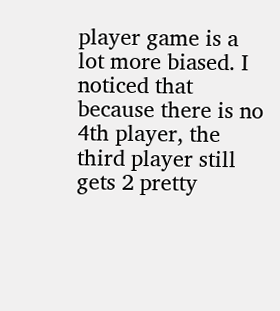player game is a lot more biased. I noticed that because there is no 4th player, the third player still gets 2 pretty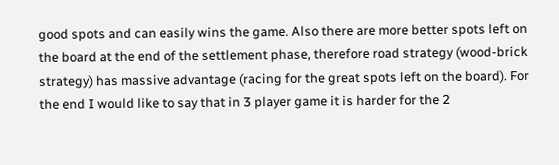good spots and can easily wins the game. Also there are more better spots left on the board at the end of the settlement phase, therefore road strategy (wood-brick strategy) has massive advantage (racing for the great spots left on the board). For the end I would like to say that in 3 player game it is harder for the 2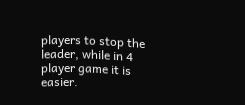players to stop the leader, while in 4 player game it is easier.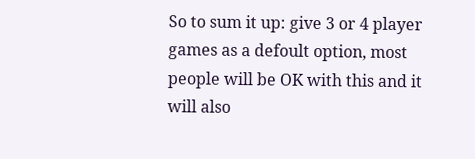So to sum it up: give 3 or 4 player games as a defoult option, most people will be OK with this and it will also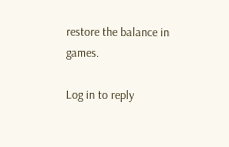restore the balance in games.

Log in to reply